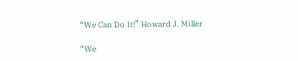“We Can Do It!” Howard J. Miller

“We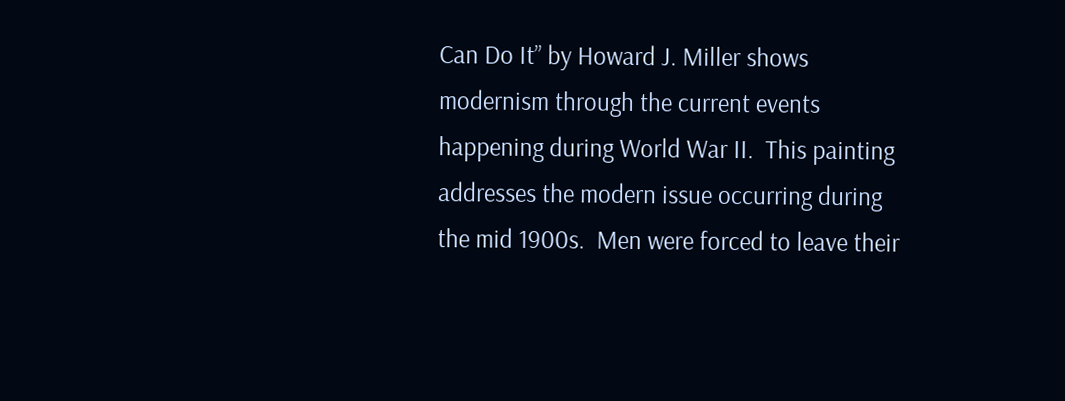Can Do It” by Howard J. Miller shows modernism through the current events happening during World War II.  This painting addresses the modern issue occurring during the mid 1900s.  Men were forced to leave their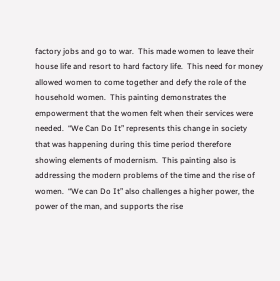factory jobs and go to war.  This made women to leave their house life and resort to hard factory life.  This need for money allowed women to come together and defy the role of the household women.  This painting demonstrates the empowerment that the women felt when their services were needed.  “We Can Do It” represents this change in society that was happening during this time period therefore showing elements of modernism.  This painting also is addressing the modern problems of the time and the rise of women.  “We can Do It” also challenges a higher power, the power of the man, and supports the rise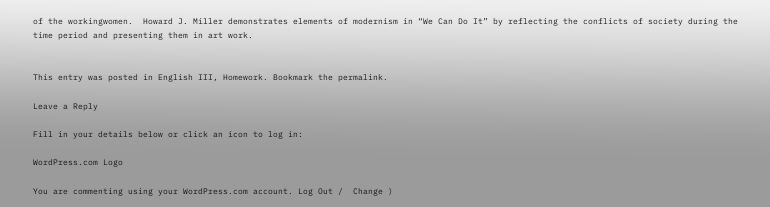of the workingwomen.  Howard J. Miller demonstrates elements of modernism in “We Can Do It” by reflecting the conflicts of society during the time period and presenting them in art work.


This entry was posted in English III, Homework. Bookmark the permalink.

Leave a Reply

Fill in your details below or click an icon to log in:

WordPress.com Logo

You are commenting using your WordPress.com account. Log Out /  Change )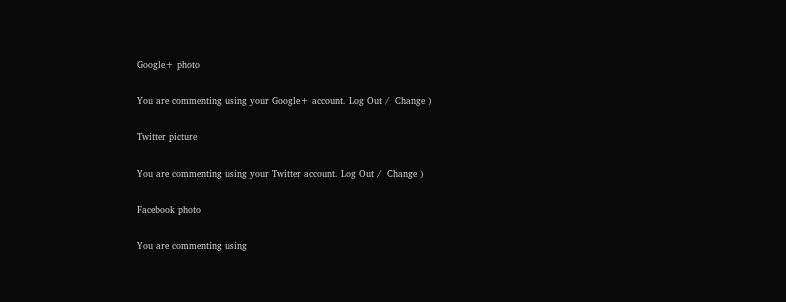Google+ photo

You are commenting using your Google+ account. Log Out /  Change )

Twitter picture

You are commenting using your Twitter account. Log Out /  Change )

Facebook photo

You are commenting using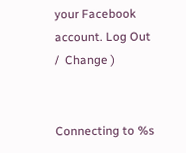your Facebook account. Log Out /  Change )


Connecting to %s